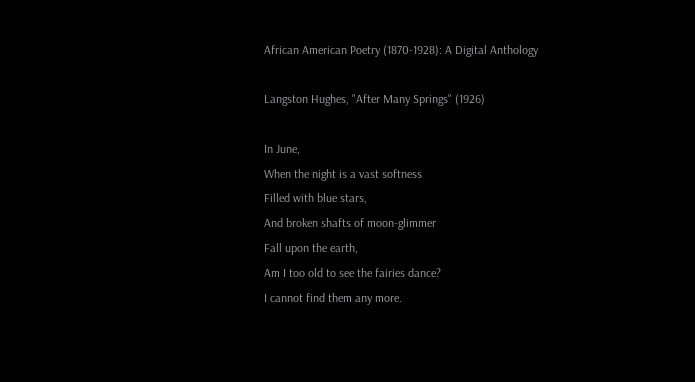African American Poetry (1870-1928): A Digital Anthology

Langston Hughes, "After Many Springs" (1926)

In June,
When the night is a vast softness
Filled with blue stars,
And broken shafts of moon-glimmer
Fall upon the earth,
Am I too old to see the fairies dance?
I cannot find them any more.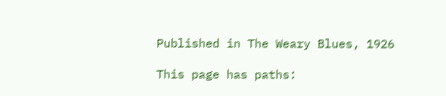Published in The Weary Blues, 1926

This page has paths: